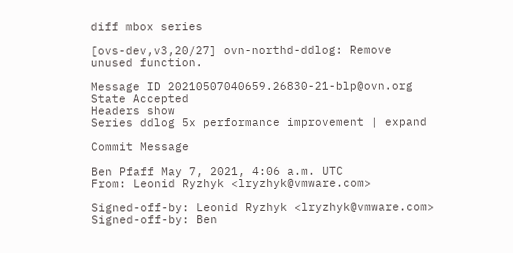diff mbox series

[ovs-dev,v3,20/27] ovn-northd-ddlog: Remove unused function.

Message ID 20210507040659.26830-21-blp@ovn.org
State Accepted
Headers show
Series ddlog 5x performance improvement | expand

Commit Message

Ben Pfaff May 7, 2021, 4:06 a.m. UTC
From: Leonid Ryzhyk <lryzhyk@vmware.com>

Signed-off-by: Leonid Ryzhyk <lryzhyk@vmware.com>
Signed-off-by: Ben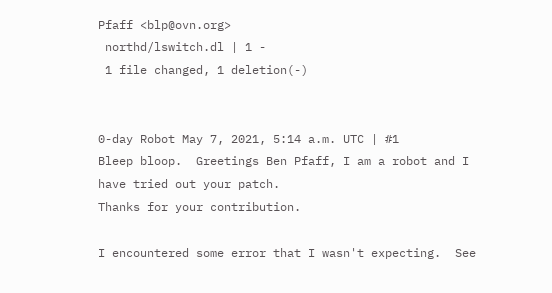Pfaff <blp@ovn.org>
 northd/lswitch.dl | 1 -
 1 file changed, 1 deletion(-)


0-day Robot May 7, 2021, 5:14 a.m. UTC | #1
Bleep bloop.  Greetings Ben Pfaff, I am a robot and I have tried out your patch.
Thanks for your contribution.

I encountered some error that I wasn't expecting.  See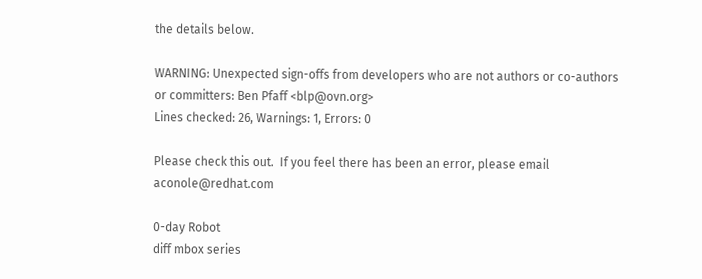the details below.

WARNING: Unexpected sign-offs from developers who are not authors or co-authors or committers: Ben Pfaff <blp@ovn.org>
Lines checked: 26, Warnings: 1, Errors: 0

Please check this out.  If you feel there has been an error, please email aconole@redhat.com

0-day Robot
diff mbox series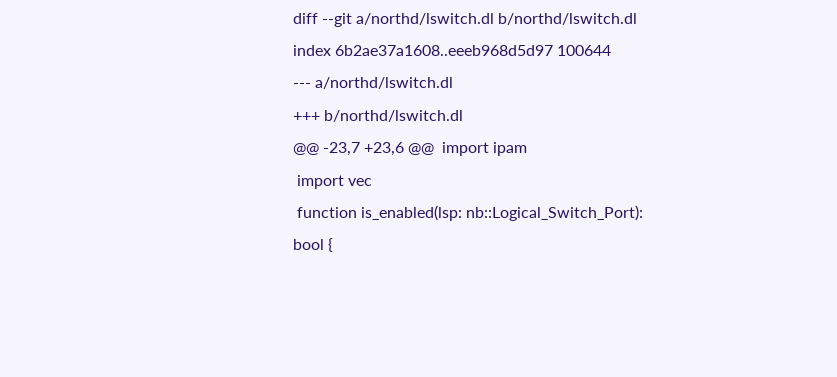diff --git a/northd/lswitch.dl b/northd/lswitch.dl
index 6b2ae37a1608..eeeb968d5d97 100644
--- a/northd/lswitch.dl
+++ b/northd/lswitch.dl
@@ -23,7 +23,6 @@  import ipam
 import vec
 function is_enabled(lsp: nb::Logical_Switch_Port): bool {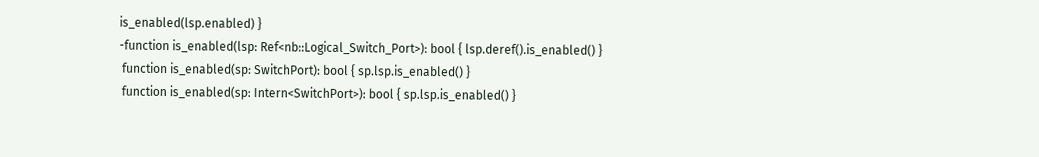is_enabled(lsp.enabled) }
-function is_enabled(lsp: Ref<nb::Logical_Switch_Port>): bool { lsp.deref().is_enabled() }
 function is_enabled(sp: SwitchPort): bool { sp.lsp.is_enabled() }
 function is_enabled(sp: Intern<SwitchPort>): bool { sp.lsp.is_enabled() }